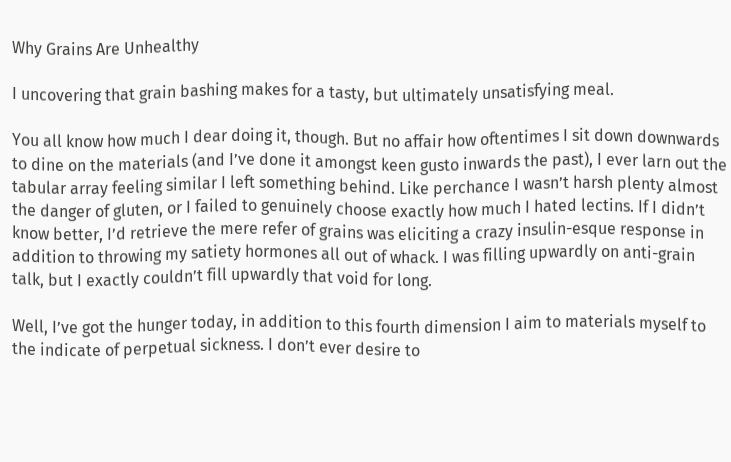Why Grains Are Unhealthy

I uncovering that grain bashing makes for a tasty, but ultimately unsatisfying meal.

You all know how much I dear doing it, though. But no affair how oftentimes I sit down downwards to dine on the materials (and I’ve done it amongst keen gusto inwards the past), I ever larn out the tabular array feeling similar I left something behind. Like perchance I wasn’t harsh plenty almost the danger of gluten, or I failed to genuinely choose exactly how much I hated lectins. If I didn’t know better, I’d retrieve the mere refer of grains was eliciting a crazy insulin-esque response in addition to throwing my satiety hormones all out of whack. I was filling upwardly on anti-grain talk, but I exactly couldn’t fill upwardly that void for long.

Well, I’ve got the hunger today, in addition to this fourth dimension I aim to materials myself to the indicate of perpetual sickness. I don’t ever desire to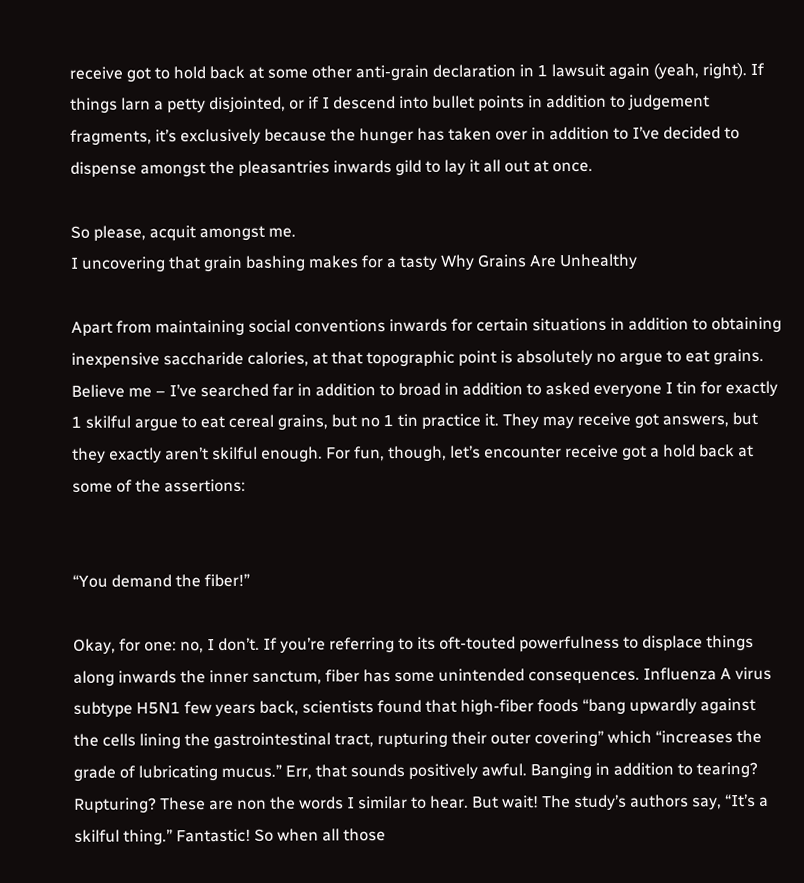receive got to hold back at some other anti-grain declaration in 1 lawsuit again (yeah, right). If things larn a petty disjointed, or if I descend into bullet points in addition to judgement fragments, it’s exclusively because the hunger has taken over in addition to I’ve decided to dispense amongst the pleasantries inwards gild to lay it all out at once.

So please, acquit amongst me.
I uncovering that grain bashing makes for a tasty Why Grains Are Unhealthy

Apart from maintaining social conventions inwards for certain situations in addition to obtaining inexpensive saccharide calories, at that topographic point is absolutely no argue to eat grains. Believe me – I’ve searched far in addition to broad in addition to asked everyone I tin for exactly 1 skilful argue to eat cereal grains, but no 1 tin practice it. They may receive got answers, but they exactly aren’t skilful enough. For fun, though, let’s encounter receive got a hold back at some of the assertions:


“You demand the fiber!”

Okay, for one: no, I don’t. If you’re referring to its oft-touted powerfulness to displace things along inwards the inner sanctum, fiber has some unintended consequences. Influenza A virus subtype H5N1 few years back, scientists found that high-fiber foods “bang upwardly against the cells lining the gastrointestinal tract, rupturing their outer covering” which “increases the grade of lubricating mucus.” Err, that sounds positively awful. Banging in addition to tearing? Rupturing? These are non the words I similar to hear. But wait! The study’s authors say, “It’s a skilful thing.” Fantastic! So when all those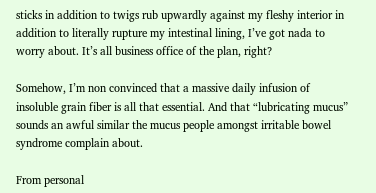sticks in addition to twigs rub upwardly against my fleshy interior in addition to literally rupture my intestinal lining, I’ve got nada to worry about. It’s all business office of the plan, right?

Somehow, I’m non convinced that a massive daily infusion of insoluble grain fiber is all that essential. And that “lubricating mucus” sounds an awful similar the mucus people amongst irritable bowel syndrome complain about.

From personal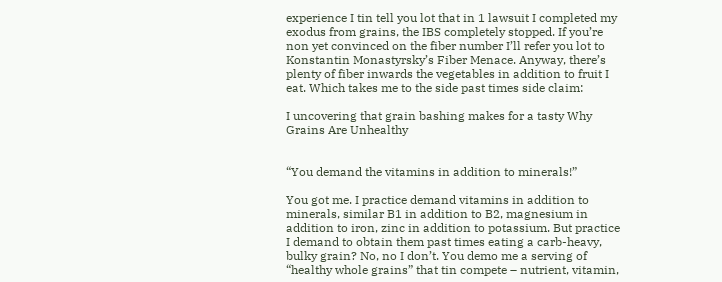experience I tin tell you lot that in 1 lawsuit I completed my exodus from grains, the IBS completely stopped. If you’re non yet convinced on the fiber number I’ll refer you lot to Konstantin Monastyrsky’s Fiber Menace. Anyway, there’s plenty of fiber inwards the vegetables in addition to fruit I eat. Which takes me to the side past times side claim:

I uncovering that grain bashing makes for a tasty Why Grains Are Unhealthy


“You demand the vitamins in addition to minerals!”

You got me. I practice demand vitamins in addition to minerals, similar B1 in addition to B2, magnesium in addition to iron, zinc in addition to potassium. But practice I demand to obtain them past times eating a carb-heavy, bulky grain? No, no I don’t. You demo me a serving of “healthy whole grains” that tin compete – nutrient, vitamin,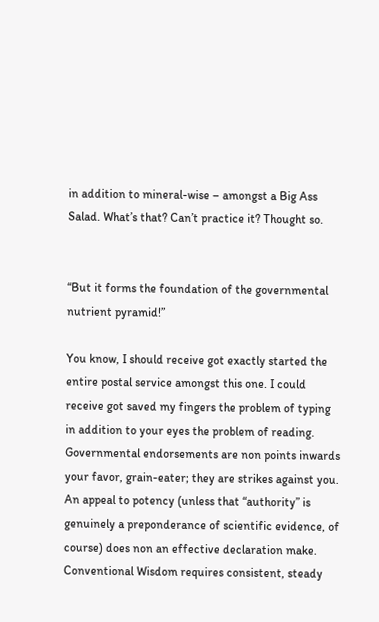in addition to mineral-wise – amongst a Big Ass Salad. What’s that? Can’t practice it? Thought so.


“But it forms the foundation of the governmental nutrient pyramid!”

You know, I should receive got exactly started the entire postal service amongst this one. I could receive got saved my fingers the problem of typing in addition to your eyes the problem of reading. Governmental endorsements are non points inwards your favor, grain-eater; they are strikes against you. An appeal to potency (unless that “authority” is genuinely a preponderance of scientific evidence, of course) does non an effective declaration make. Conventional Wisdom requires consistent, steady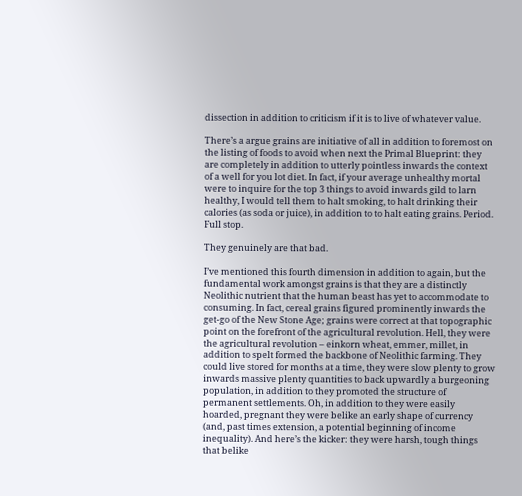dissection in addition to criticism if it is to live of whatever value.

There’s a argue grains are initiative of all in addition to foremost on the listing of foods to avoid when next the Primal Blueprint: they are completely in addition to utterly pointless inwards the context of a well for you lot diet. In fact, if your average unhealthy mortal were to inquire for the top 3 things to avoid inwards gild to larn healthy, I would tell them to halt smoking, to halt drinking their calories (as soda or juice), in addition to to halt eating grains. Period. Full stop.

They genuinely are that bad.

I’ve mentioned this fourth dimension in addition to again, but the fundamental work amongst grains is that they are a distinctly Neolithic nutrient that the human beast has yet to accommodate to consuming. In fact, cereal grains figured prominently inwards the get-go of the New Stone Age; grains were correct at that topographic point on the forefront of the agricultural revolution. Hell, they were the agricultural revolution – einkorn wheat, emmer, millet, in addition to spelt formed the backbone of Neolithic farming. They could live stored for months at a time, they were slow plenty to grow inwards massive plenty quantities to back upwardly a burgeoning population, in addition to they promoted the structure of permanent settlements. Oh, in addition to they were easily hoarded, pregnant they were belike an early shape of currency (and, past times extension, a potential beginning of income inequality). And here’s the kicker: they were harsh, tough things that belike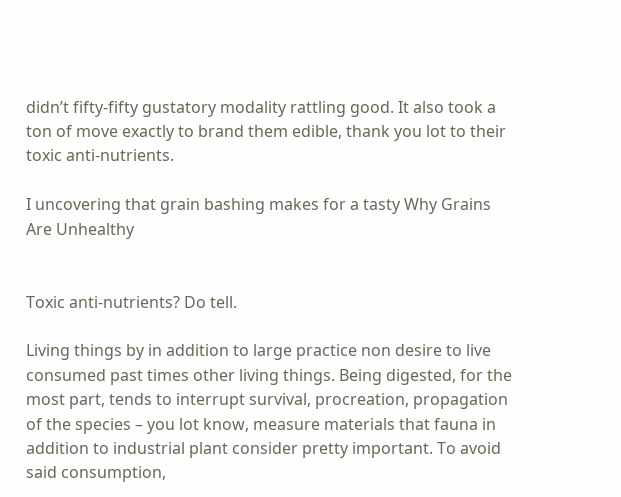didn’t fifty-fifty gustatory modality rattling good. It also took a ton of move exactly to brand them edible, thank you lot to their toxic anti-nutrients.

I uncovering that grain bashing makes for a tasty Why Grains Are Unhealthy


Toxic anti-nutrients? Do tell.

Living things by in addition to large practice non desire to live consumed past times other living things. Being digested, for the most part, tends to interrupt survival, procreation, propagation of the species – you lot know, measure materials that fauna in addition to industrial plant consider pretty important. To avoid said consumption,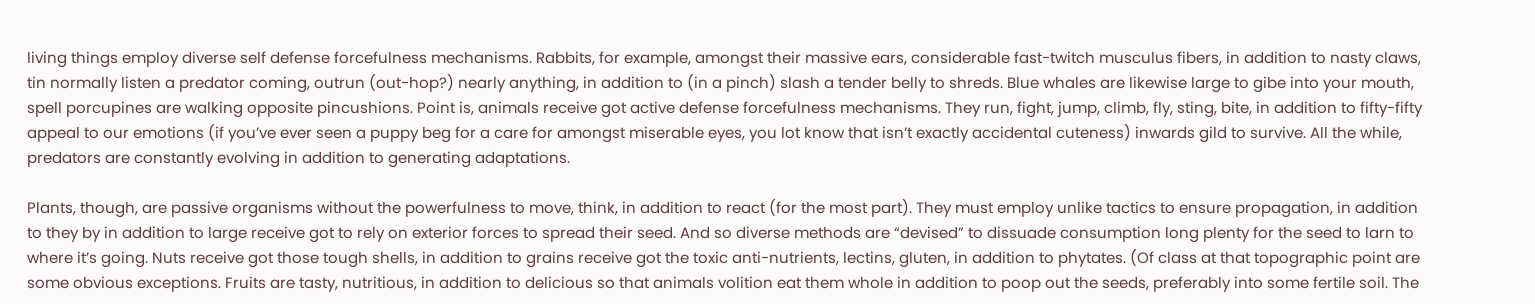living things employ diverse self defense forcefulness mechanisms. Rabbits, for example, amongst their massive ears, considerable fast-twitch musculus fibers, in addition to nasty claws, tin normally listen a predator coming, outrun (out-hop?) nearly anything, in addition to (in a pinch) slash a tender belly to shreds. Blue whales are likewise large to gibe into your mouth, spell porcupines are walking opposite pincushions. Point is, animals receive got active defense forcefulness mechanisms. They run, fight, jump, climb, fly, sting, bite, in addition to fifty-fifty appeal to our emotions (if you’ve ever seen a puppy beg for a care for amongst miserable eyes, you lot know that isn’t exactly accidental cuteness) inwards gild to survive. All the while, predators are constantly evolving in addition to generating adaptations.

Plants, though, are passive organisms without the powerfulness to move, think, in addition to react (for the most part). They must employ unlike tactics to ensure propagation, in addition to they by in addition to large receive got to rely on exterior forces to spread their seed. And so diverse methods are “devised” to dissuade consumption long plenty for the seed to larn to where it’s going. Nuts receive got those tough shells, in addition to grains receive got the toxic anti-nutrients, lectins, gluten, in addition to phytates. (Of class at that topographic point are some obvious exceptions. Fruits are tasty, nutritious, in addition to delicious so that animals volition eat them whole in addition to poop out the seeds, preferably into some fertile soil. The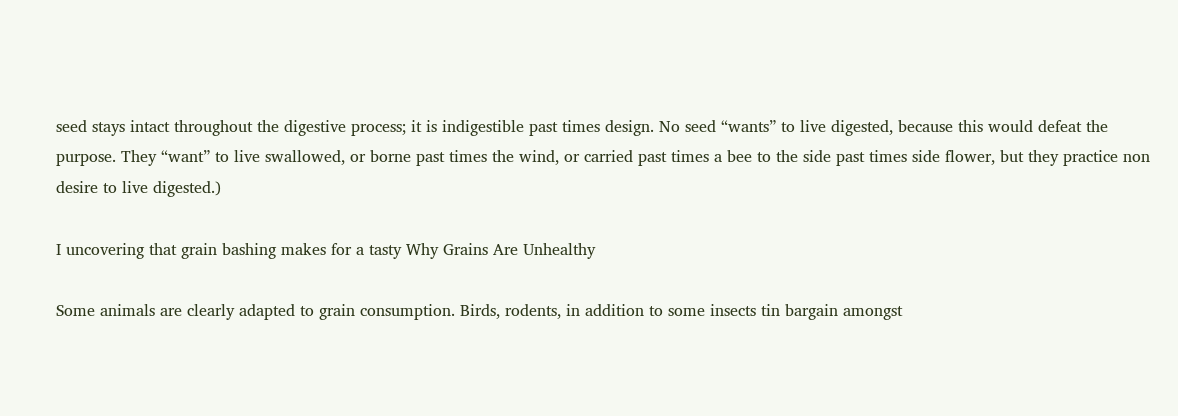seed stays intact throughout the digestive process; it is indigestible past times design. No seed “wants” to live digested, because this would defeat the purpose. They “want” to live swallowed, or borne past times the wind, or carried past times a bee to the side past times side flower, but they practice non desire to live digested.)

I uncovering that grain bashing makes for a tasty Why Grains Are Unhealthy

Some animals are clearly adapted to grain consumption. Birds, rodents, in addition to some insects tin bargain amongst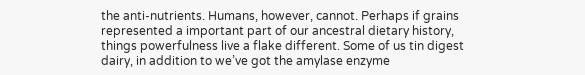the anti-nutrients. Humans, however, cannot. Perhaps if grains represented a important part of our ancestral dietary history, things powerfulness live a flake different. Some of us tin digest dairy, in addition to we’ve got the amylase enzyme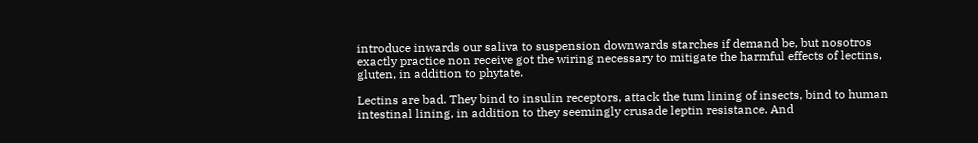introduce inwards our saliva to suspension downwards starches if demand be, but nosotros exactly practice non receive got the wiring necessary to mitigate the harmful effects of lectins, gluten, in addition to phytate.

Lectins are bad. They bind to insulin receptors, attack the tum lining of insects, bind to human intestinal lining, in addition to they seemingly crusade leptin resistance. And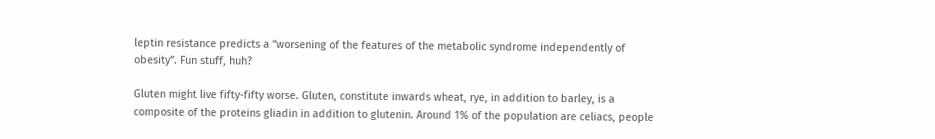leptin resistance predicts a “worsening of the features of the metabolic syndrome independently of obesity”. Fun stuff, huh?

Gluten might live fifty-fifty worse. Gluten, constitute inwards wheat, rye, in addition to barley, is a composite of the proteins gliadin in addition to glutenin. Around 1% of the population are celiacs, people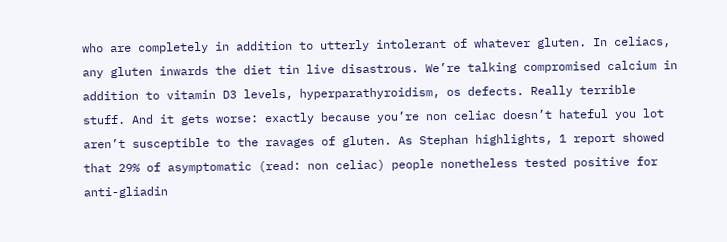who are completely in addition to utterly intolerant of whatever gluten. In celiacs, any gluten inwards the diet tin live disastrous. We’re talking compromised calcium in addition to vitamin D3 levels, hyperparathyroidism, os defects. Really terrible stuff. And it gets worse: exactly because you’re non celiac doesn’t hateful you lot aren’t susceptible to the ravages of gluten. As Stephan highlights, 1 report showed that 29% of asymptomatic (read: non celiac) people nonetheless tested positive for anti-gliadin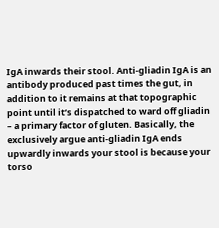IgA inwards their stool. Anti-gliadin IgA is an antibody produced past times the gut, in addition to it remains at that topographic point until it’s dispatched to ward off gliadin – a primary factor of gluten. Basically, the exclusively argue anti-gliadin IgA ends upwardly inwards your stool is because your torso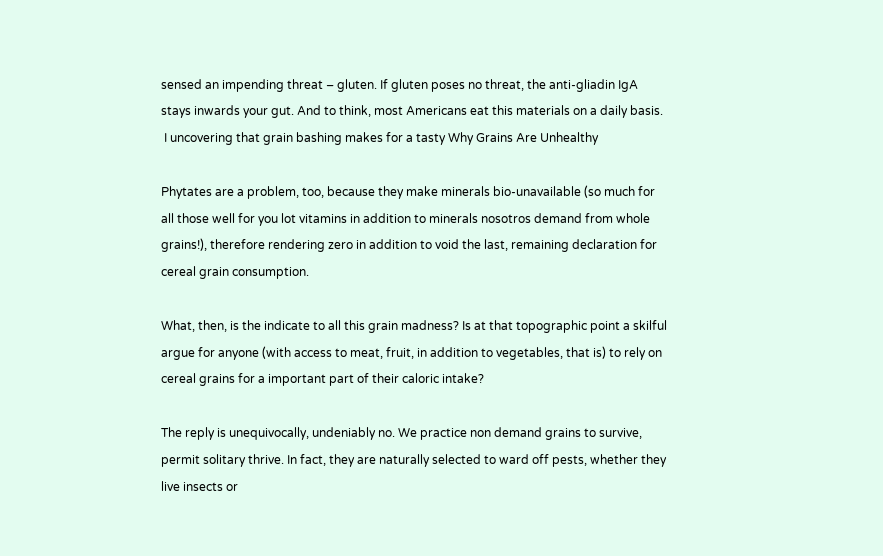sensed an impending threat – gluten. If gluten poses no threat, the anti-gliadin IgA stays inwards your gut. And to think, most Americans eat this materials on a daily basis.
 I uncovering that grain bashing makes for a tasty Why Grains Are Unhealthy

Phytates are a problem, too, because they make minerals bio-unavailable (so much for all those well for you lot vitamins in addition to minerals nosotros demand from whole grains!), therefore rendering zero in addition to void the last, remaining declaration for cereal grain consumption.

What, then, is the indicate to all this grain madness? Is at that topographic point a skilful argue for anyone (with access to meat, fruit, in addition to vegetables, that is) to rely on cereal grains for a important part of their caloric intake?

The reply is unequivocally, undeniably no. We practice non demand grains to survive, permit solitary thrive. In fact, they are naturally selected to ward off pests, whether they live insects or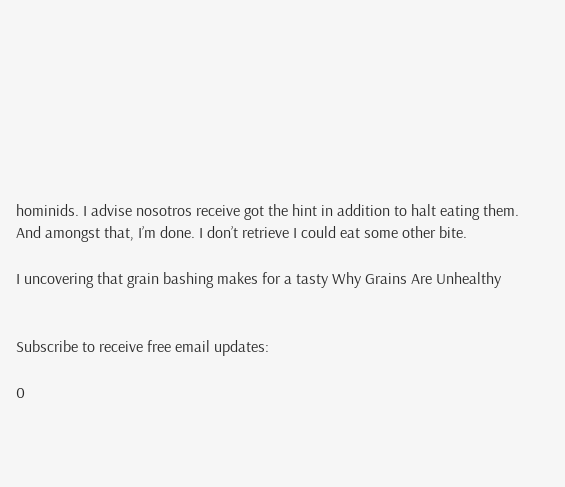hominids. I advise nosotros receive got the hint in addition to halt eating them.
And amongst that, I’m done. I don’t retrieve I could eat some other bite.

I uncovering that grain bashing makes for a tasty Why Grains Are Unhealthy


Subscribe to receive free email updates:

0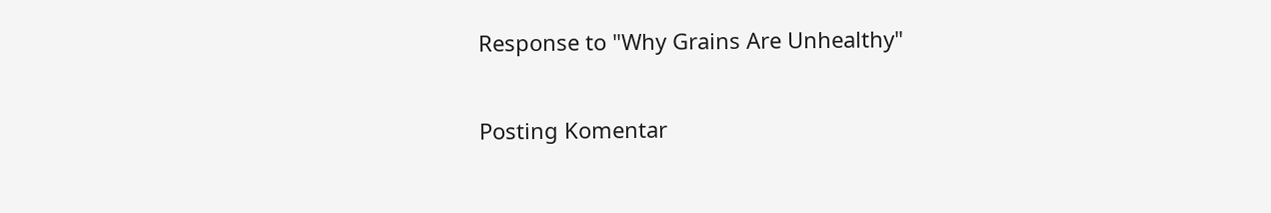Response to "Why Grains Are Unhealthy"

Posting Komentar